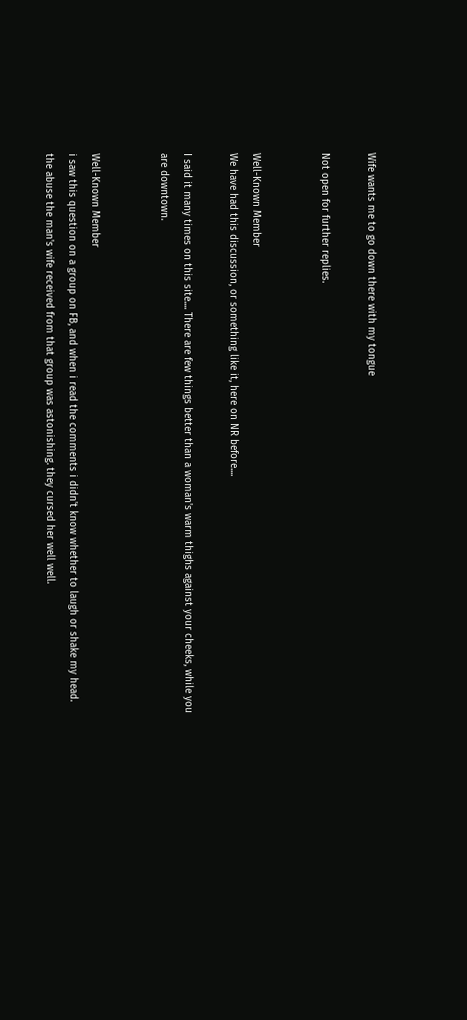Wife wants me to go down there with my tongue

Not open for further replies.


Well-Known Member
We have had this discussion, or something like it, here on NR before....

I said it many times on this site.... There are few things better than a woman's warm thighs against your cheeks, while you are downtown.


Well-Known Member
i saw this question on a group on FB, and when i read the comments i didn't know whether to laugh or shake my head.
the abuse the man's wife received from that group was astonishing. they cursed her well well.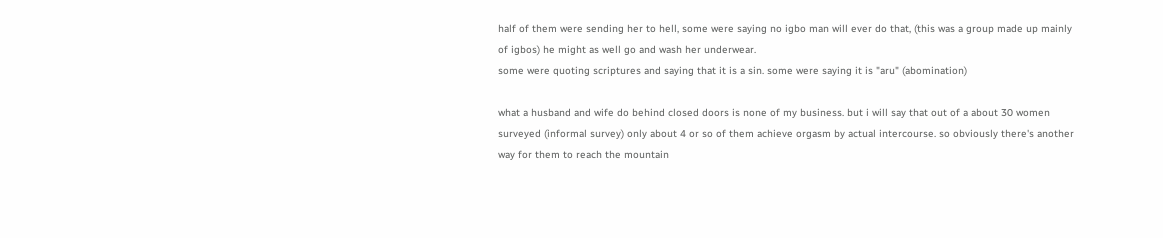half of them were sending her to hell, some were saying no igbo man will ever do that, (this was a group made up mainly of igbos) he might as well go and wash her underwear.
some were quoting scriptures and saying that it is a sin. some were saying it is "aru" (abomination)

what a husband and wife do behind closed doors is none of my business. but i will say that out of a about 30 women surveyed (informal survey) only about 4 or so of them achieve orgasm by actual intercourse. so obviously there's another way for them to reach the mountain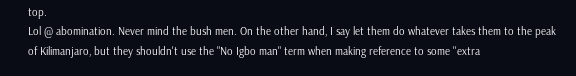top.
Lol @ abomination. Never mind the bush men. On the other hand, I say let them do whatever takes them to the peak of Kilimanjaro, but they shouldn't use the "No Igbo man" term when making reference to some ''extra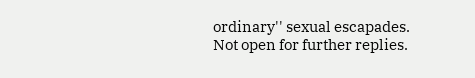ordinary'' sexual escapades.
Not open for further replies.